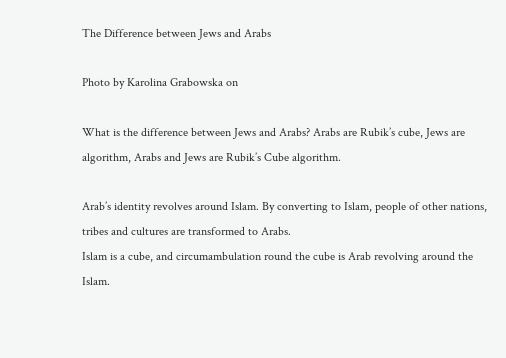The Difference between Jews and Arabs

Photo by Karolina Grabowska on

What is the difference between Jews and Arabs? Arabs are Rubik’s cube, Jews are algorithm, Arabs and Jews are Rubik’s Cube algorithm.

Arab’s identity revolves around Islam. By converting to Islam, people of other nations, tribes and cultures are transformed to Arabs.
Islam is a cube, and circumambulation round the cube is Arab revolving around the Islam.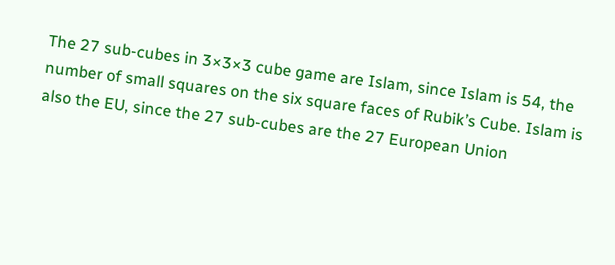The 27 sub-cubes in 3×3×3 cube game are Islam, since Islam is 54, the number of small squares on the six square faces of Rubik’s Cube. Islam is also the EU, since the 27 sub-cubes are the 27 European Union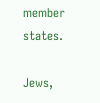member states.

Jews,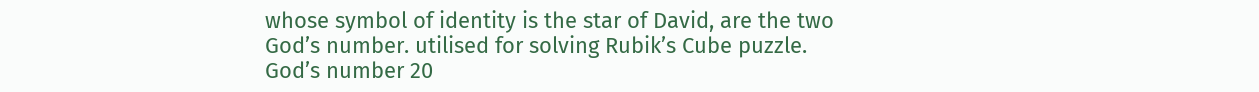whose symbol of identity is the star of David, are the two God’s number. utilised for solving Rubik’s Cube puzzle. God’s number 20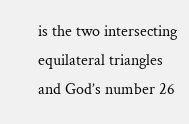is the two intersecting equilateral triangles and God’s number 26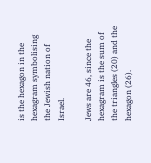is the hexagon in the hexagram symbolising the Jewish nation of Israel.

Jews are 46, since the hexagram is the sum of the triangles (20) and the hexagon (26).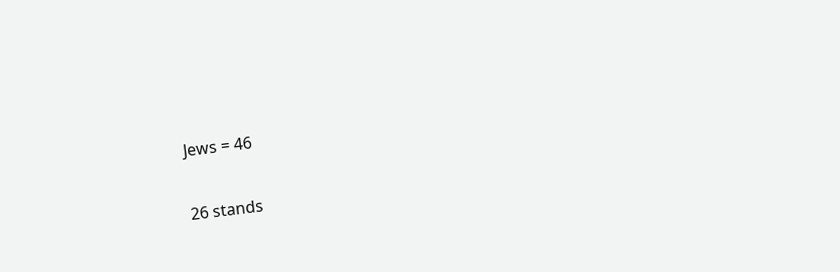Jews = 46

26 stands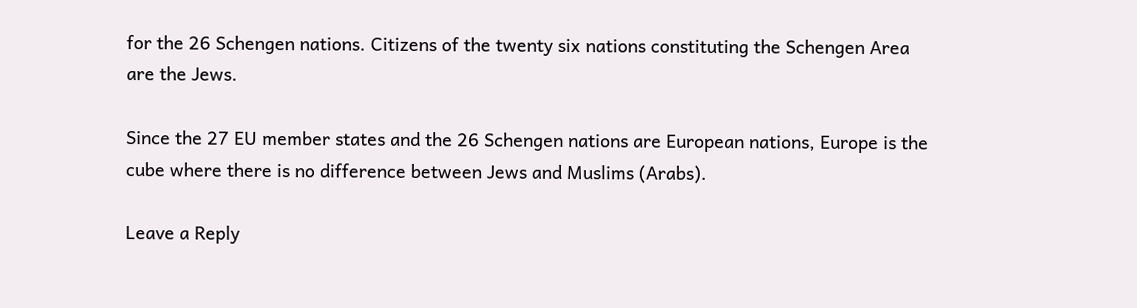for the 26 Schengen nations. Citizens of the twenty six nations constituting the Schengen Area are the Jews.

Since the 27 EU member states and the 26 Schengen nations are European nations, Europe is the cube where there is no difference between Jews and Muslims (Arabs).

Leave a Reply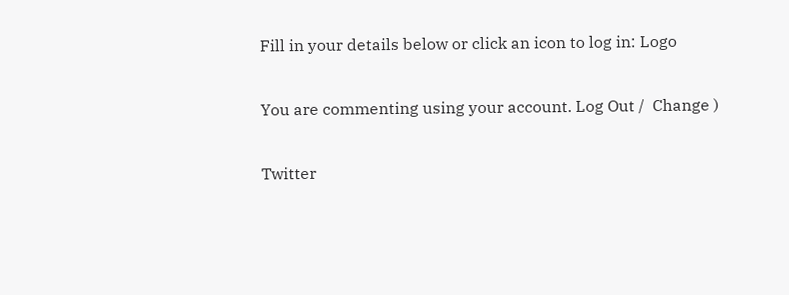Fill in your details below or click an icon to log in: Logo

You are commenting using your account. Log Out /  Change )

Twitter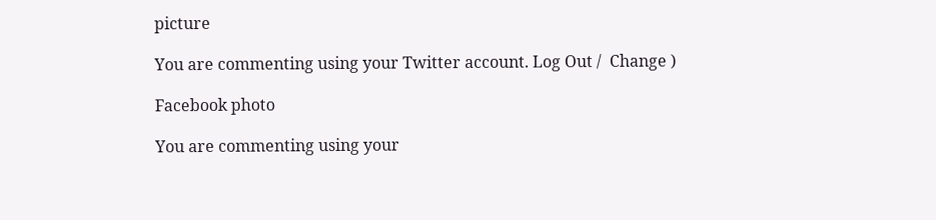picture

You are commenting using your Twitter account. Log Out /  Change )

Facebook photo

You are commenting using your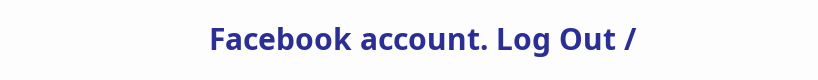Facebook account. Log Out /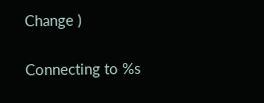Change )

Connecting to %s